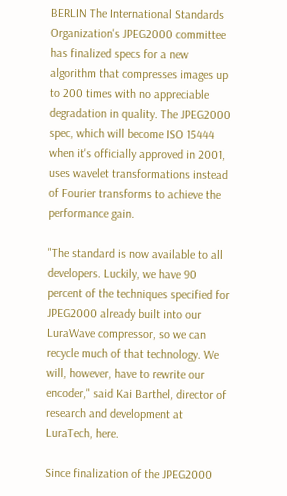BERLIN The International Standards Organization's JPEG2000 committee has finalized specs for a new algorithm that compresses images up to 200 times with no appreciable degradation in quality. The JPEG2000 spec, which will become ISO 15444 when it's officially approved in 2001, uses wavelet transformations instead of Fourier transforms to achieve the performance gain.

"The standard is now available to all developers. Luckily, we have 90 percent of the techniques specified for JPEG2000 already built into our LuraWave compressor, so we can recycle much of that technology. We will, however, have to rewrite our encoder," said Kai Barthel, director of research and development at LuraTech, here.

Since finalization of the JPEG2000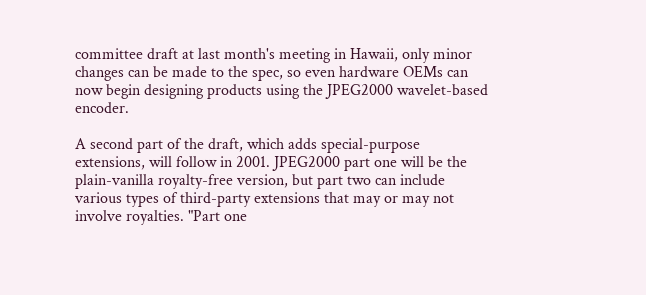committee draft at last month's meeting in Hawaii, only minor changes can be made to the spec, so even hardware OEMs can now begin designing products using the JPEG2000 wavelet-based encoder.

A second part of the draft, which adds special-purpose extensions, will follow in 2001. JPEG2000 part one will be the plain-vanilla royalty-free version, but part two can include various types of third-party extensions that may or may not involve royalties. "Part one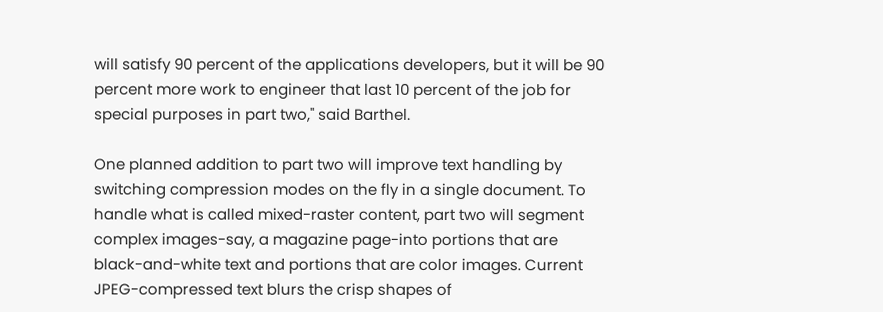will satisfy 90 percent of the applications developers, but it will be 90 percent more work to engineer that last 10 percent of the job for special purposes in part two," said Barthel.

One planned addition to part two will improve text handling by switching compression modes on the fly in a single document. To handle what is called mixed-raster content, part two will segment complex images-say, a magazine page-into portions that are black-and-white text and portions that are color images. Current JPEG-compressed text blurs the crisp shapes of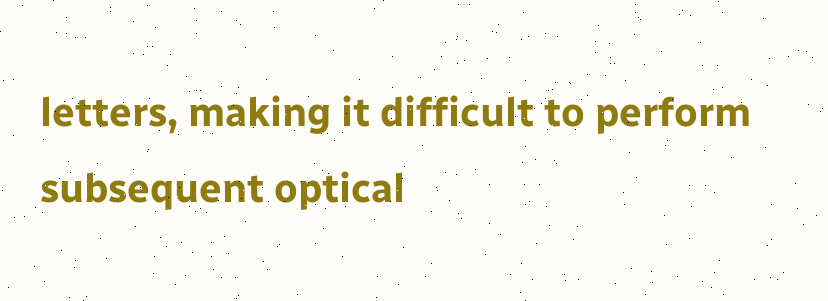letters, making it difficult to perform subsequent optical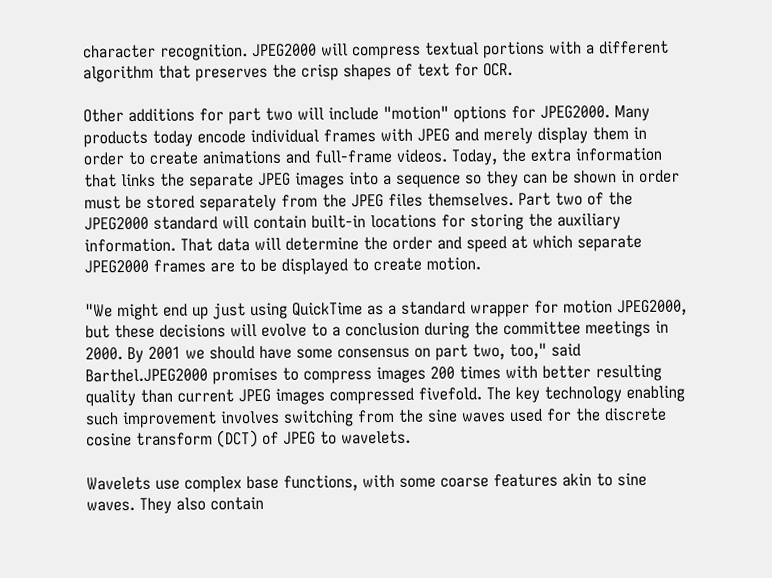character recognition. JPEG2000 will compress textual portions with a different algorithm that preserves the crisp shapes of text for OCR.

Other additions for part two will include "motion" options for JPEG2000. Many products today encode individual frames with JPEG and merely display them in order to create animations and full-frame videos. Today, the extra information that links the separate JPEG images into a sequence so they can be shown in order must be stored separately from the JPEG files themselves. Part two of the JPEG2000 standard will contain built-in locations for storing the auxiliary information. That data will determine the order and speed at which separate JPEG2000 frames are to be displayed to create motion.

"We might end up just using QuickTime as a standard wrapper for motion JPEG2000, but these decisions will evolve to a conclusion during the committee meetings in 2000. By 2001 we should have some consensus on part two, too," said Barthel.JPEG2000 promises to compress images 200 times with better resulting quality than current JPEG images compressed fivefold. The key technology enabling such improvement involves switching from the sine waves used for the discrete cosine transform (DCT) of JPEG to wavelets.

Wavelets use complex base functions, with some coarse features akin to sine waves. They also contain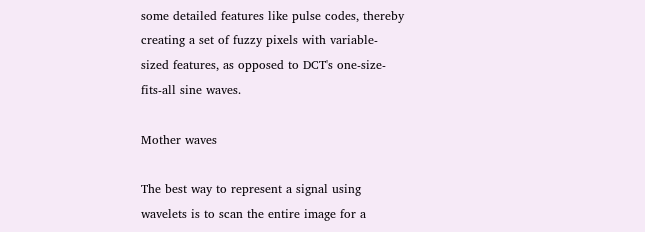some detailed features like pulse codes, thereby creating a set of fuzzy pixels with variable-sized features, as opposed to DCT's one-size-fits-all sine waves.

Mother waves

The best way to represent a signal using wavelets is to scan the entire image for a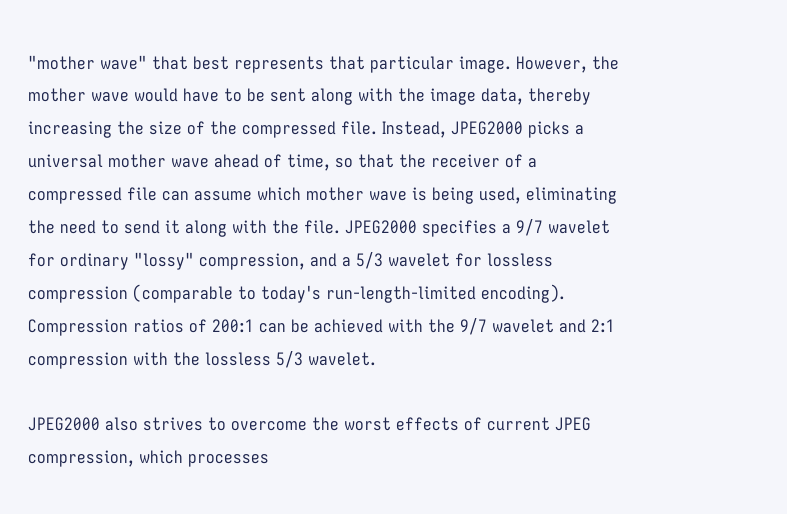"mother wave" that best represents that particular image. However, the mother wave would have to be sent along with the image data, thereby increasing the size of the compressed file. Instead, JPEG2000 picks a universal mother wave ahead of time, so that the receiver of a compressed file can assume which mother wave is being used, eliminating the need to send it along with the file. JPEG2000 specifies a 9/7 wavelet for ordinary "lossy" compression, and a 5/3 wavelet for lossless compression (comparable to today's run-length-limited encoding). Compression ratios of 200:1 can be achieved with the 9/7 wavelet and 2:1 compression with the lossless 5/3 wavelet.

JPEG2000 also strives to overcome the worst effects of current JPEG compression, which processes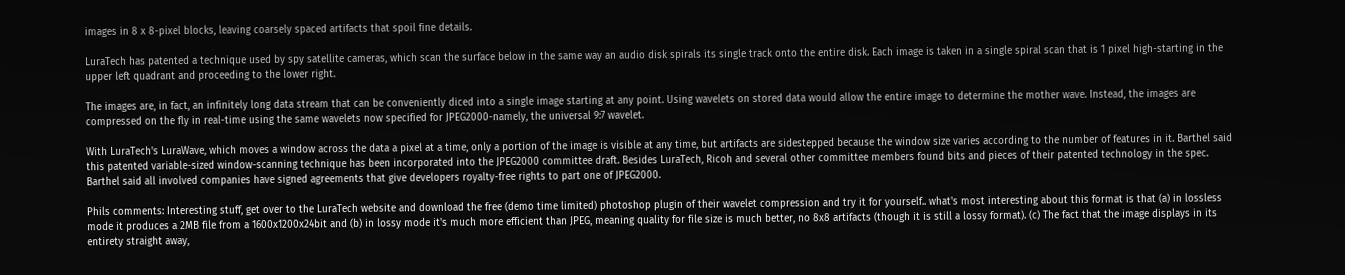images in 8 x 8-pixel blocks, leaving coarsely spaced artifacts that spoil fine details.

LuraTech has patented a technique used by spy satellite cameras, which scan the surface below in the same way an audio disk spirals its single track onto the entire disk. Each image is taken in a single spiral scan that is 1 pixel high-starting in the upper left quadrant and proceeding to the lower right.

The images are, in fact, an infinitely long data stream that can be conveniently diced into a single image starting at any point. Using wavelets on stored data would allow the entire image to determine the mother wave. Instead, the images are compressed on the fly in real-time using the same wavelets now specified for JPEG2000-namely, the universal 9:7 wavelet.

With LuraTech's LuraWave, which moves a window across the data a pixel at a time, only a portion of the image is visible at any time, but artifacts are sidestepped because the window size varies according to the number of features in it. Barthel said this patented variable-sized window-scanning technique has been incorporated into the JPEG2000 committee draft. Besides LuraTech, Ricoh and several other committee members found bits and pieces of their patented technology in the spec. Barthel said all involved companies have signed agreements that give developers royalty-free rights to part one of JPEG2000.

Phils comments: Interesting stuff, get over to the LuraTech website and download the free (demo time limited) photoshop plugin of their wavelet compression and try it for yourself.. what's most interesting about this format is that (a) in lossless mode it produces a 2MB file from a 1600x1200x24bit and (b) in lossy mode it's much more efficient than JPEG, meaning quality for file size is much better, no 8x8 artifacts (though it is still a lossy format). (c) The fact that the image displays in its entirety straight away,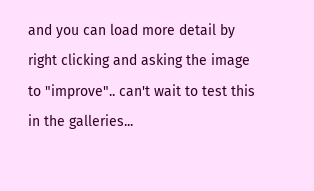and you can load more detail by right clicking and asking the image to "improve".. can't wait to test this in the galleries...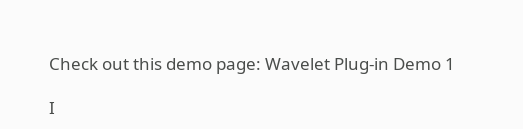Check out this demo page: Wavelet Plug-in Demo 1

I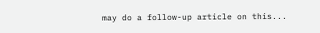may do a follow-up article on this...